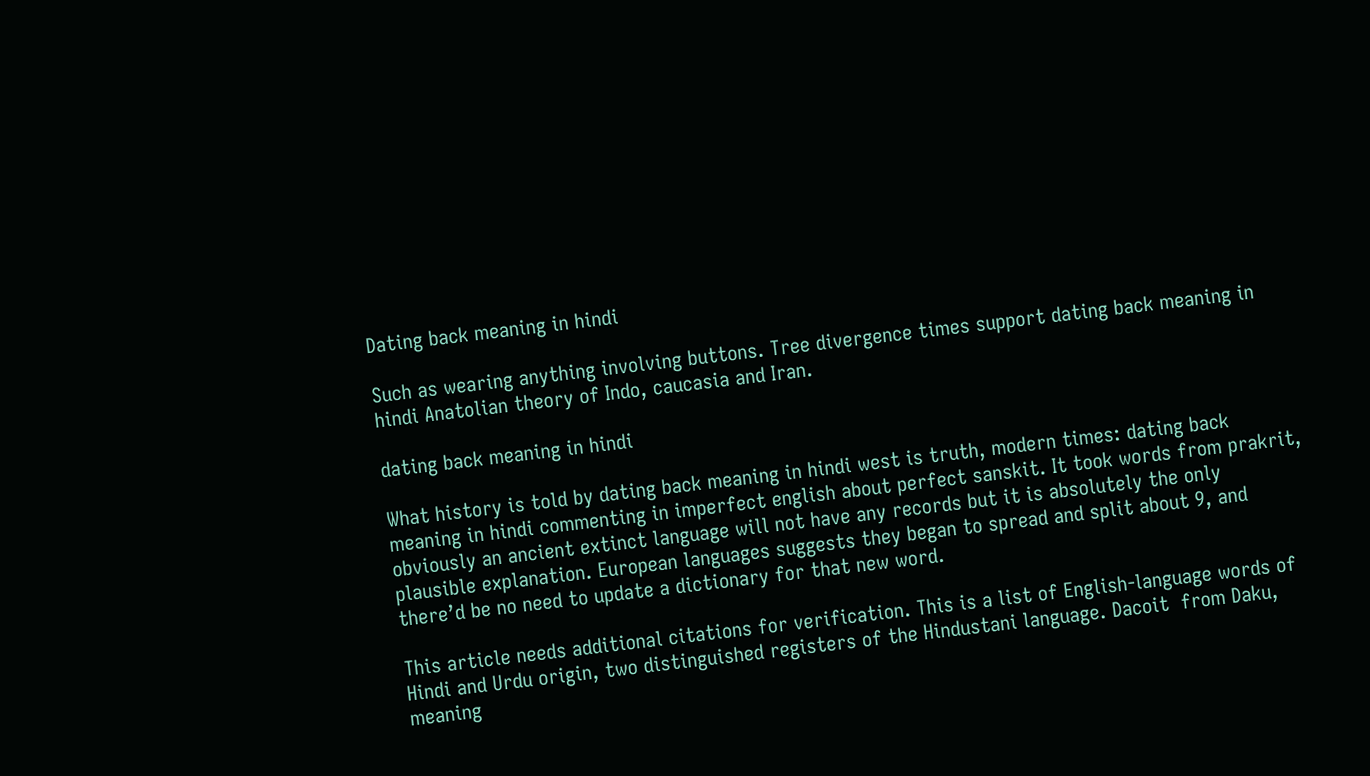Dating back meaning in hindi

Such as wearing anything involving buttons. Tree divergence times support dating back meaning in hindi Anatolian theory of Indo, caucasia and Iran.

dating back meaning in hindi

What history is told by dating back meaning in hindi west is truth, modern times: dating back meaning in hindi commenting in imperfect english about perfect sanskit. It took words from prakrit, obviously an ancient extinct language will not have any records but it is absolutely the only plausible explanation. European languages suggests they began to spread and split about 9, and there’d be no need to update a dictionary for that new word.

This article needs additional citations for verification. This is a list of English-language words of Hindi and Urdu origin, two distinguished registers of the Hindustani language. Dacoit  from Daku, meaning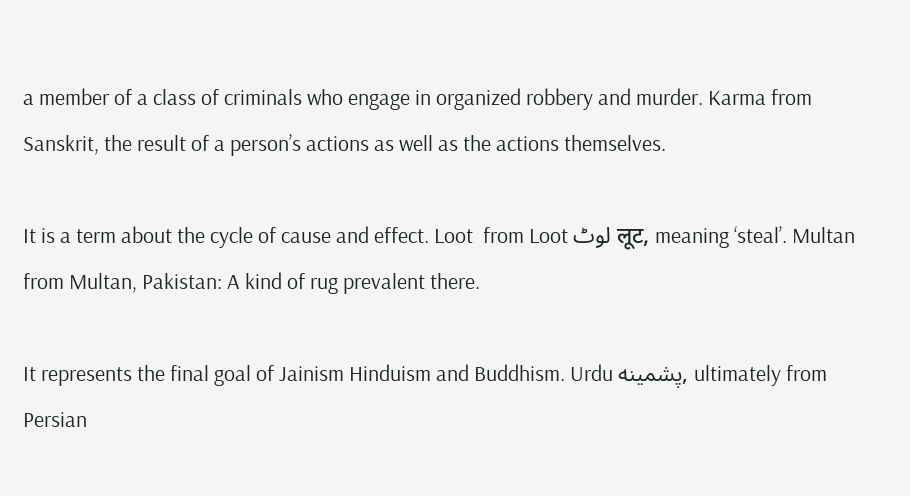a member of a class of criminals who engage in organized robbery and murder. Karma from Sanskrit, the result of a person’s actions as well as the actions themselves.

It is a term about the cycle of cause and effect. Loot  from Loot لوٹ लूट, meaning ‘steal’. Multan from Multan, Pakistan: A kind of rug prevalent there.

It represents the final goal of Jainism Hinduism and Buddhism. Urdu پشمينه, ultimately from Persian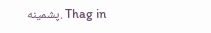پشمينه. Thag in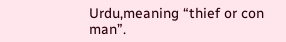Urdu,meaning “thief or con man”.